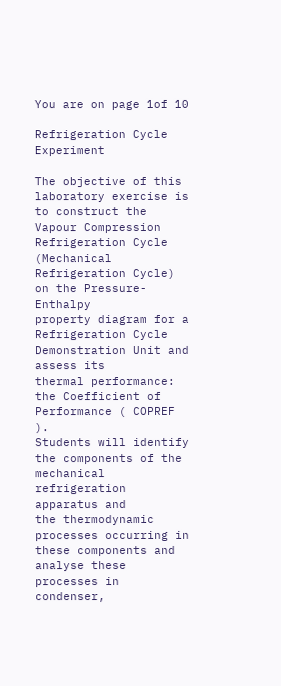You are on page 1of 10

Refrigeration Cycle Experiment

The objective of this laboratory exercise is to construct the Vapour Compression
Refrigeration Cycle (Mechanical Refrigeration Cycle) on the Pressure-Enthalpy
property diagram for a Refrigeration Cycle Demonstration Unit and assess its
thermal performance: the Coefficient of Performance ( COPREF ).
Students will identify the components of the mechanical refrigeration apparatus and
the thermodynamic processes occurring in these components and analyse these
processes in condenser,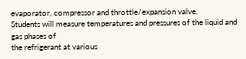evaporator, compressor and throttle/expansion valve.
Students will measure temperatures and pressures of the liquid and gas phases of
the refrigerant at various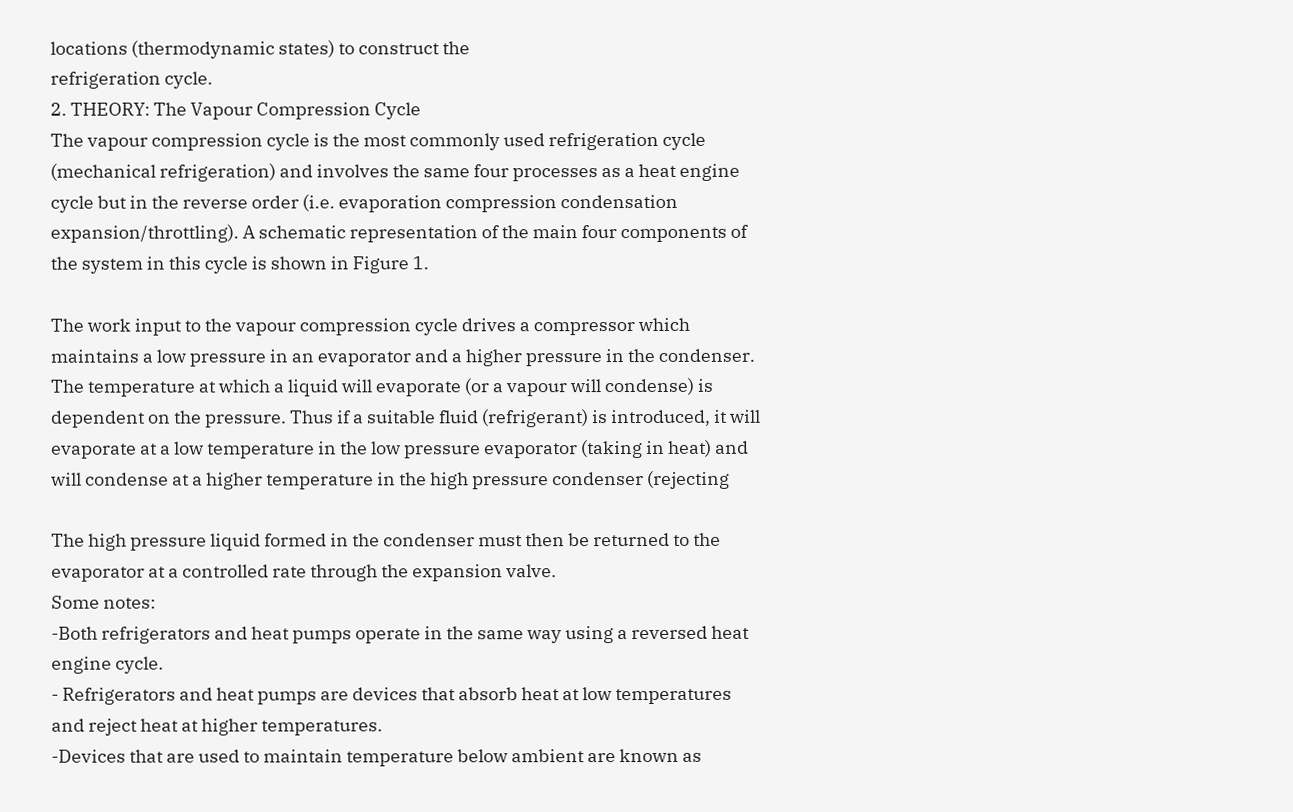locations (thermodynamic states) to construct the
refrigeration cycle.
2. THEORY: The Vapour Compression Cycle
The vapour compression cycle is the most commonly used refrigeration cycle
(mechanical refrigeration) and involves the same four processes as a heat engine
cycle but in the reverse order (i.e. evaporation compression condensation
expansion/throttling). A schematic representation of the main four components of
the system in this cycle is shown in Figure 1.

The work input to the vapour compression cycle drives a compressor which
maintains a low pressure in an evaporator and a higher pressure in the condenser.
The temperature at which a liquid will evaporate (or a vapour will condense) is
dependent on the pressure. Thus if a suitable fluid (refrigerant) is introduced, it will
evaporate at a low temperature in the low pressure evaporator (taking in heat) and
will condense at a higher temperature in the high pressure condenser (rejecting

The high pressure liquid formed in the condenser must then be returned to the
evaporator at a controlled rate through the expansion valve.
Some notes:
-Both refrigerators and heat pumps operate in the same way using a reversed heat
engine cycle.
- Refrigerators and heat pumps are devices that absorb heat at low temperatures
and reject heat at higher temperatures.
-Devices that are used to maintain temperature below ambient are known as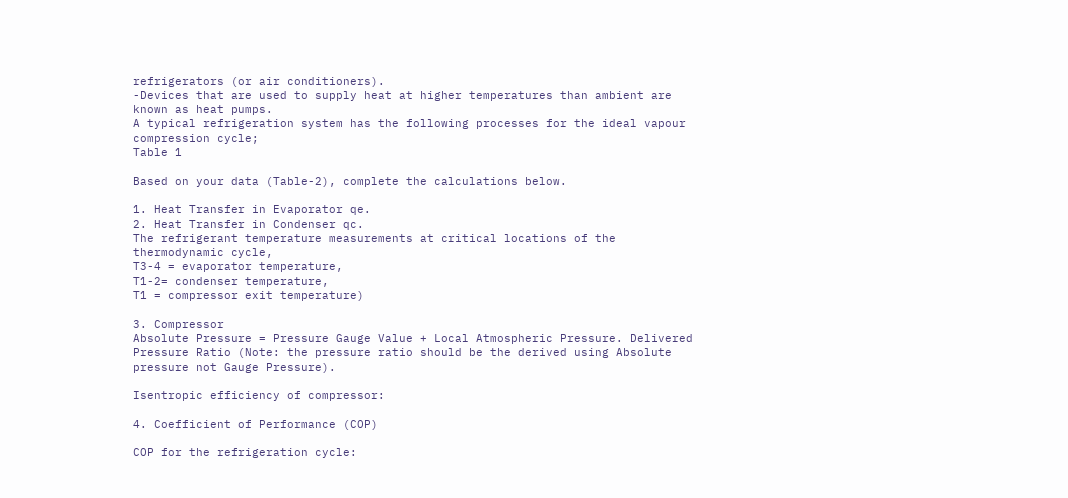refrigerators (or air conditioners).
-Devices that are used to supply heat at higher temperatures than ambient are
known as heat pumps.
A typical refrigeration system has the following processes for the ideal vapour
compression cycle;
Table 1

Based on your data (Table-2), complete the calculations below.

1. Heat Transfer in Evaporator qe.
2. Heat Transfer in Condenser qc.
The refrigerant temperature measurements at critical locations of the
thermodynamic cycle,
T3-4 = evaporator temperature,
T1-2= condenser temperature,
T1 = compressor exit temperature)

3. Compressor
Absolute Pressure = Pressure Gauge Value + Local Atmospheric Pressure. Delivered
Pressure Ratio (Note: the pressure ratio should be the derived using Absolute
pressure not Gauge Pressure).

Isentropic efficiency of compressor:

4. Coefficient of Performance (COP)

COP for the refrigeration cycle: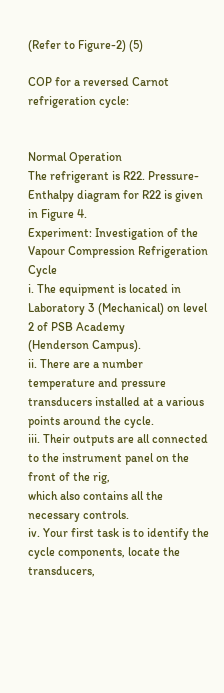(Refer to Figure-2) (5)

COP for a reversed Carnot refrigeration cycle:


Normal Operation
The refrigerant is R22. Pressure-Enthalpy diagram for R22 is given in Figure 4.
Experiment: Investigation of the Vapour Compression Refrigeration Cycle
i. The equipment is located in Laboratory 3 (Mechanical) on level 2 of PSB Academy
(Henderson Campus).
ii. There are a number temperature and pressure transducers installed at a various
points around the cycle.
iii. Their outputs are all connected to the instrument panel on the front of the rig,
which also contains all the necessary controls.
iv. Your first task is to identify the cycle components, locate the transducers,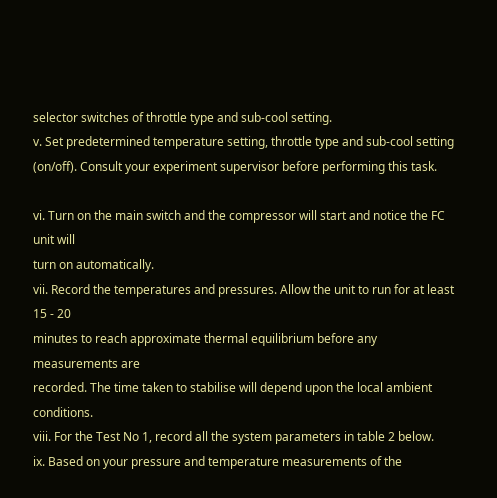selector switches of throttle type and sub-cool setting.
v. Set predetermined temperature setting, throttle type and sub-cool setting
(on/off). Consult your experiment supervisor before performing this task.

vi. Turn on the main switch and the compressor will start and notice the FC unit will
turn on automatically.
vii. Record the temperatures and pressures. Allow the unit to run for at least 15 - 20
minutes to reach approximate thermal equilibrium before any measurements are
recorded. The time taken to stabilise will depend upon the local ambient conditions.
viii. For the Test No 1, record all the system parameters in table 2 below.
ix. Based on your pressure and temperature measurements of the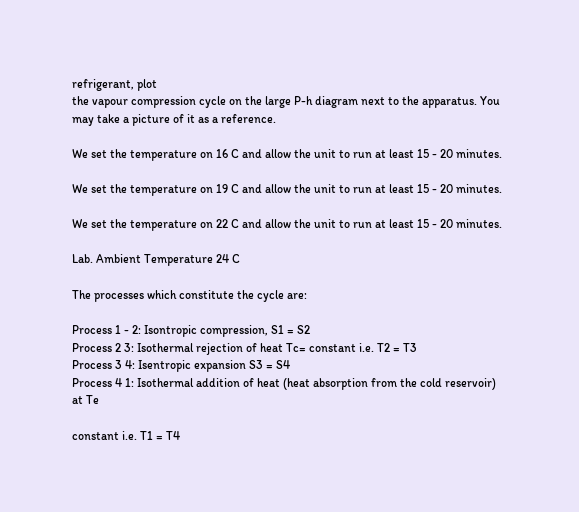refrigerant, plot
the vapour compression cycle on the large P-h diagram next to the apparatus. You
may take a picture of it as a reference.

We set the temperature on 16 C and allow the unit to run at least 15 - 20 minutes.

We set the temperature on 19 C and allow the unit to run at least 15 - 20 minutes.

We set the temperature on 22 C and allow the unit to run at least 15 - 20 minutes.

Lab. Ambient Temperature 24 C

The processes which constitute the cycle are:

Process 1 - 2: Isontropic compression, S1 = S2
Process 2 3: Isothermal rejection of heat Tc= constant i.e. T2 = T3
Process 3 4: Isentropic expansion S3 = S4
Process 4 1: Isothermal addition of heat (heat absorption from the cold reservoir)
at Te

constant i.e. T1 = T4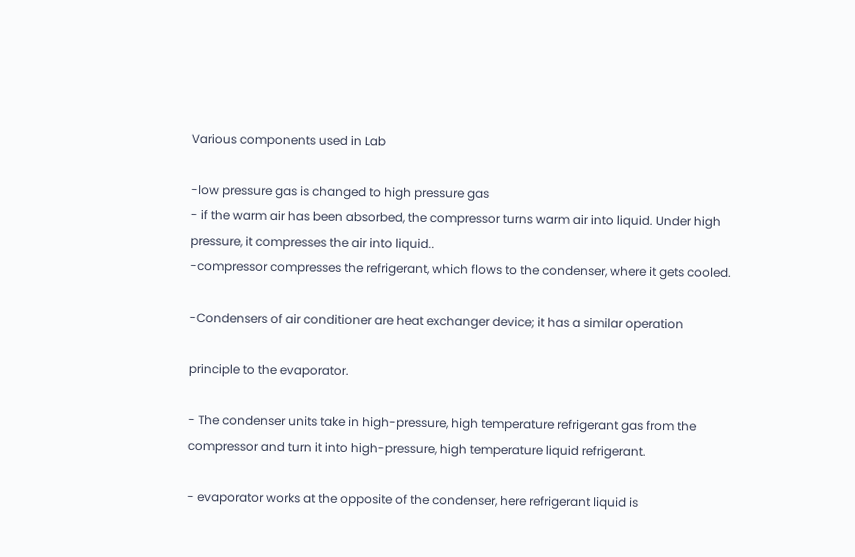Various components used in Lab

-low pressure gas is changed to high pressure gas
- if the warm air has been absorbed, the compressor turns warm air into liquid. Under high
pressure, it compresses the air into liquid..
-compressor compresses the refrigerant, which flows to the condenser, where it gets cooled.

-Condensers of air conditioner are heat exchanger device; it has a similar operation

principle to the evaporator.

- The condenser units take in high-pressure, high temperature refrigerant gas from the
compressor and turn it into high-pressure, high temperature liquid refrigerant.

- evaporator works at the opposite of the condenser, here refrigerant liquid is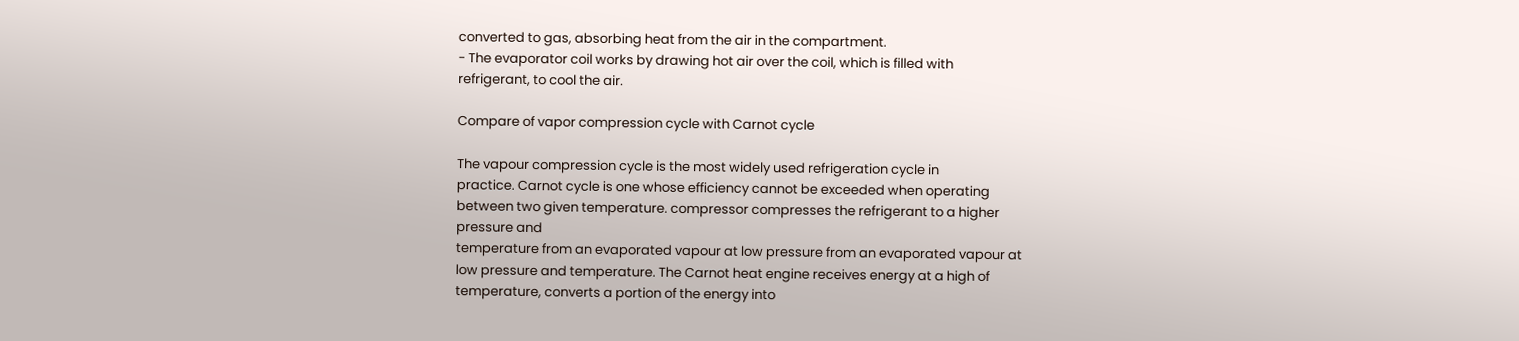converted to gas, absorbing heat from the air in the compartment.
- The evaporator coil works by drawing hot air over the coil, which is filled with
refrigerant, to cool the air.

Compare of vapor compression cycle with Carnot cycle

The vapour compression cycle is the most widely used refrigeration cycle in
practice. Carnot cycle is one whose efficiency cannot be exceeded when operating
between two given temperature. compressor compresses the refrigerant to a higher
pressure and
temperature from an evaporated vapour at low pressure from an evaporated vapour at
low pressure and temperature. The Carnot heat engine receives energy at a high of
temperature, converts a portion of the energy into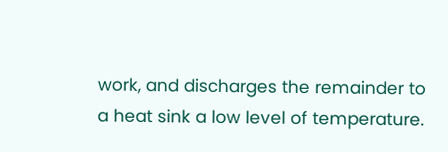work, and discharges the remainder to
a heat sink a low level of temperature.